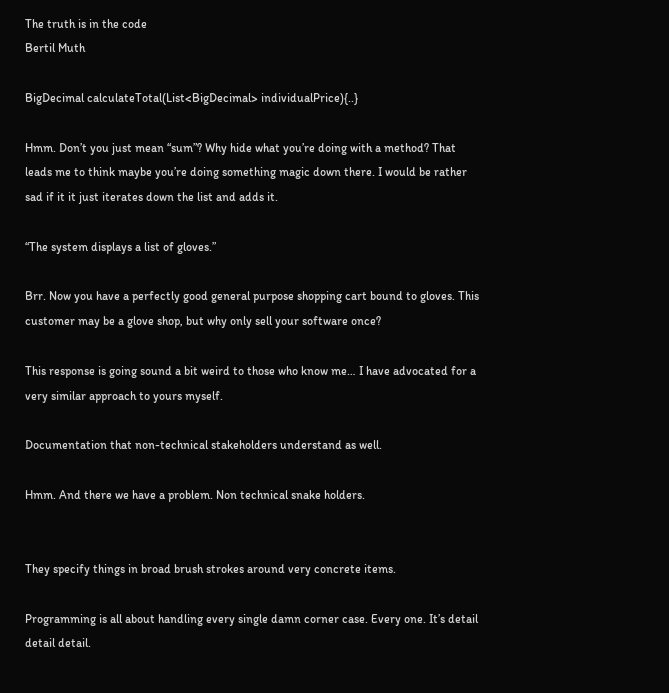The truth is in the code
Bertil Muth

BigDecimal calculateTotal(List<BigDecimal> individualPrice){..}

Hmm. Don’t you just mean “sum”? Why hide what you’re doing with a method? That leads me to think maybe you’re doing something magic down there. I would be rather sad if it it just iterates down the list and adds it.

“The system displays a list of gloves.”

Brr. Now you have a perfectly good general purpose shopping cart bound to gloves. This customer may be a glove shop, but why only sell your software once?

This response is going sound a bit weird to those who know me… I have advocated for a very similar approach to yours myself.

Documentation that non-technical stakeholders understand as well.

Hmm. And there we have a problem. Non technical snake holders.


They specify things in broad brush strokes around very concrete items.

Programming is all about handling every single damn corner case. Every one. It’s detail detail detail.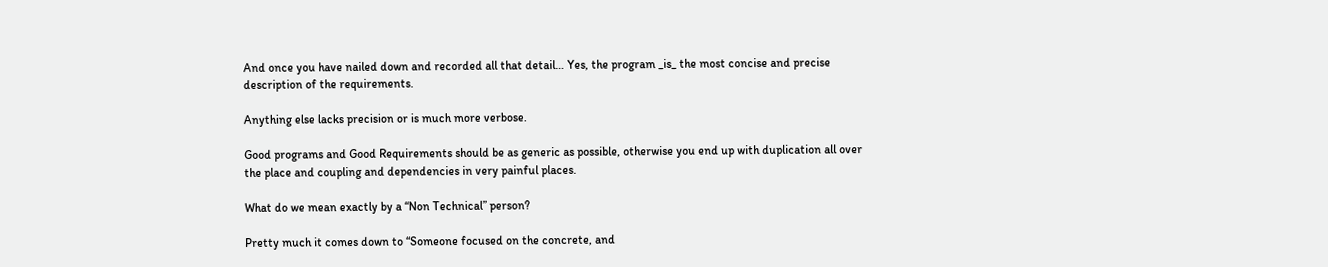And once you have nailed down and recorded all that detail… Yes, the program _is_ the most concise and precise description of the requirements.

Anything else lacks precision or is much more verbose.

Good programs and Good Requirements should be as generic as possible, otherwise you end up with duplication all over the place and coupling and dependencies in very painful places.

What do we mean exactly by a “Non Technical” person?

Pretty much it comes down to “Someone focused on the concrete, and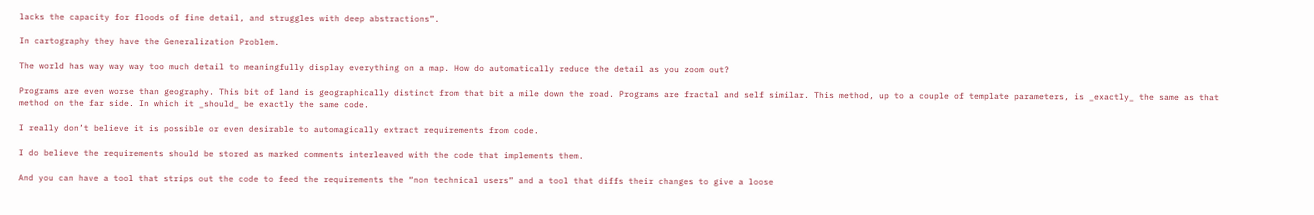lacks the capacity for floods of fine detail, and struggles with deep abstractions”.

In cartography they have the Generalization Problem.

The world has way way way too much detail to meaningfully display everything on a map. How do automatically reduce the detail as you zoom out?

Programs are even worse than geography. This bit of land is geographically distinct from that bit a mile down the road. Programs are fractal and self similar. This method, up to a couple of template parameters, is _exactly_ the same as that method on the far side. In which it _should_ be exactly the same code.

I really don’t believe it is possible or even desirable to automagically extract requirements from code.

I do believe the requirements should be stored as marked comments interleaved with the code that implements them.

And you can have a tool that strips out the code to feed the requirements the “non technical users” and a tool that diffs their changes to give a loose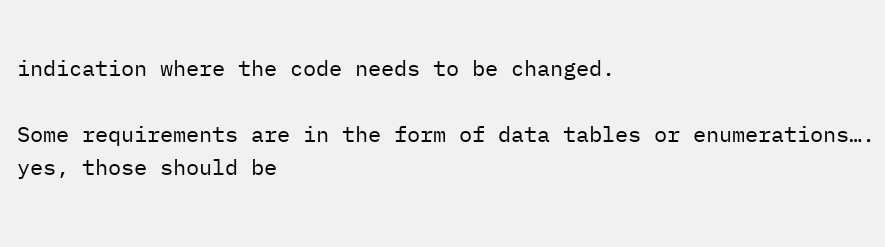indication where the code needs to be changed.

Some requirements are in the form of data tables or enumerations…. yes, those should be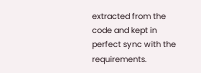extracted from the code and kept in perfect sync with the requirements.